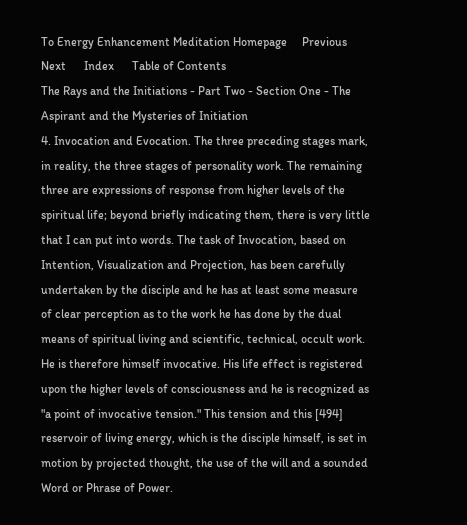To Energy Enhancement Meditation Homepage     Previous     Next      Index      Table of Contents
The Rays and the Initiations - Part Two - Section One - The Aspirant and the Mysteries of Initiation
4. Invocation and Evocation. The three preceding stages mark, in reality, the three stages of personality work. The remaining three are expressions of response from higher levels of the spiritual life; beyond briefly indicating them, there is very little that I can put into words. The task of Invocation, based on Intention, Visualization and Projection, has been carefully undertaken by the disciple and he has at least some measure of clear perception as to the work he has done by the dual means of spiritual living and scientific, technical, occult work. He is therefore himself invocative. His life effect is registered upon the higher levels of consciousness and he is recognized as "a point of invocative tension." This tension and this [494] reservoir of living energy, which is the disciple himself, is set in motion by projected thought, the use of the will and a sounded Word or Phrase of Power.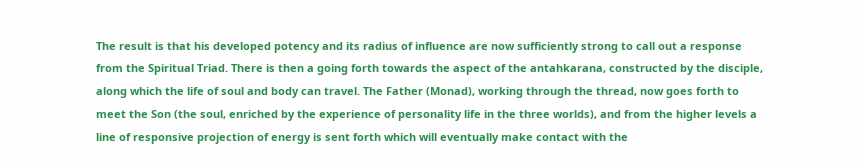The result is that his developed potency and its radius of influence are now sufficiently strong to call out a response from the Spiritual Triad. There is then a going forth towards the aspect of the antahkarana, constructed by the disciple, along which the life of soul and body can travel. The Father (Monad), working through the thread, now goes forth to meet the Son (the soul, enriched by the experience of personality life in the three worlds), and from the higher levels a line of responsive projection of energy is sent forth which will eventually make contact with the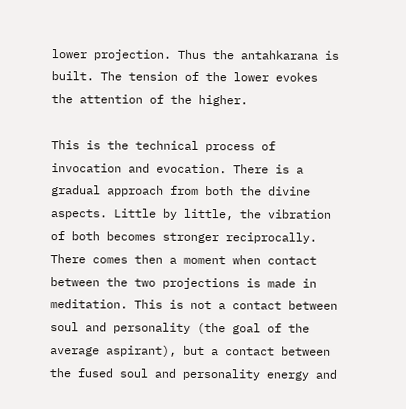lower projection. Thus the antahkarana is built. The tension of the lower evokes the attention of the higher.

This is the technical process of invocation and evocation. There is a gradual approach from both the divine aspects. Little by little, the vibration of both becomes stronger reciprocally. There comes then a moment when contact between the two projections is made in meditation. This is not a contact between soul and personality (the goal of the average aspirant), but a contact between the fused soul and personality energy and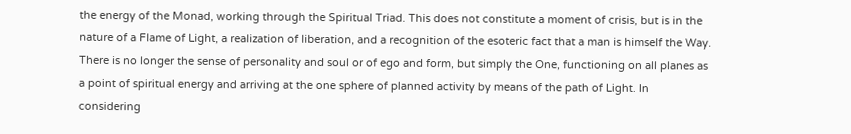the energy of the Monad, working through the Spiritual Triad. This does not constitute a moment of crisis, but is in the nature of a Flame of Light, a realization of liberation, and a recognition of the esoteric fact that a man is himself the Way. There is no longer the sense of personality and soul or of ego and form, but simply the One, functioning on all planes as a point of spiritual energy and arriving at the one sphere of planned activity by means of the path of Light. In considering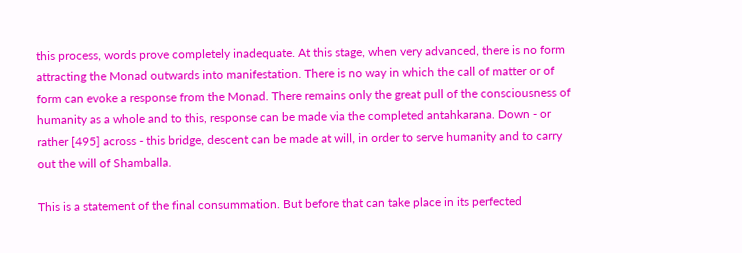this process, words prove completely inadequate. At this stage, when very advanced, there is no form attracting the Monad outwards into manifestation. There is no way in which the call of matter or of form can evoke a response from the Monad. There remains only the great pull of the consciousness of humanity as a whole and to this, response can be made via the completed antahkarana. Down - or rather [495] across - this bridge, descent can be made at will, in order to serve humanity and to carry out the will of Shamballa.

This is a statement of the final consummation. But before that can take place in its perfected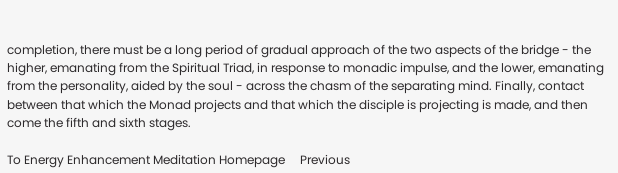completion, there must be a long period of gradual approach of the two aspects of the bridge - the higher, emanating from the Spiritual Triad, in response to monadic impulse, and the lower, emanating from the personality, aided by the soul - across the chasm of the separating mind. Finally, contact between that which the Monad projects and that which the disciple is projecting is made, and then come the fifth and sixth stages.

To Energy Enhancement Meditation Homepage     Previous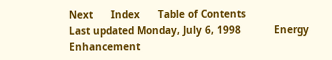Next      Index      Table of Contents
Last updated Monday, July 6, 1998           Energy Enhancement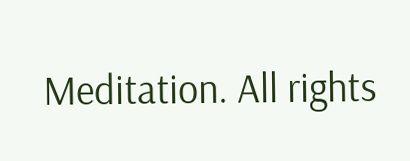Meditation. All rights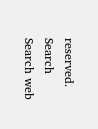reserved.
Search Search web